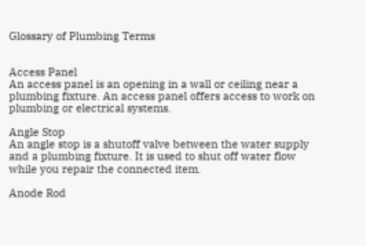Glossary of Plumbing Terms


Access Panel
An access panel is an opening in a wall or ceiling near a plumbing fixture. An access panel offers access to work on plumbing or electrical systems.

Angle Stop
An angle stop is a shutoff valve between the water supply and a plumbing fixture. It is used to shut off water flow while you repair the connected item.

Anode Rod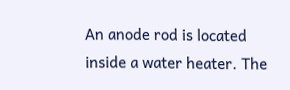An anode rod is located inside a water heater. The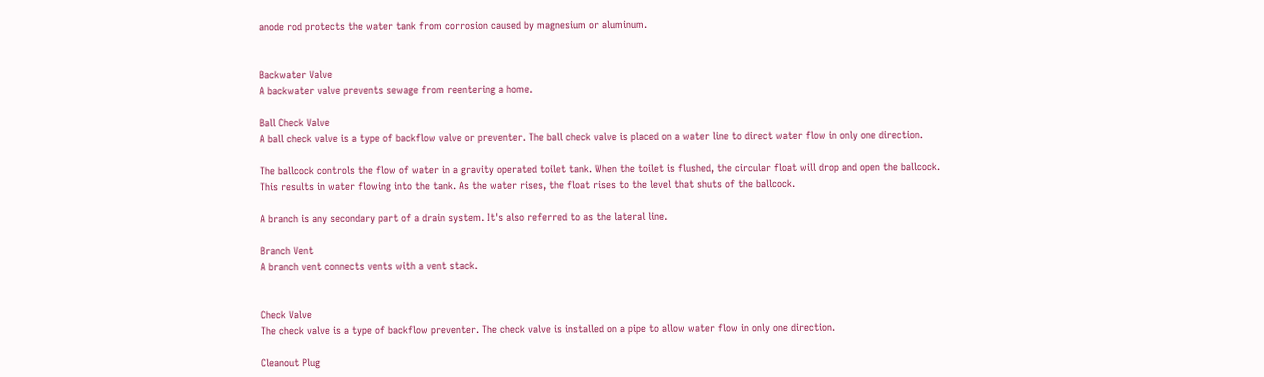anode rod protects the water tank from corrosion caused by magnesium or aluminum.


Backwater Valve
A backwater valve prevents sewage from reentering a home.

Ball Check Valve
A ball check valve is a type of backflow valve or preventer. The ball check valve is placed on a water line to direct water flow in only one direction.

The ballcock controls the flow of water in a gravity operated toilet tank. When the toilet is flushed, the circular float will drop and open the ballcock. This results in water flowing into the tank. As the water rises, the float rises to the level that shuts of the ballcock.

A branch is any secondary part of a drain system. It's also referred to as the lateral line.

Branch Vent
A branch vent connects vents with a vent stack.


Check Valve
The check valve is a type of backflow preventer. The check valve is installed on a pipe to allow water flow in only one direction.

Cleanout Plug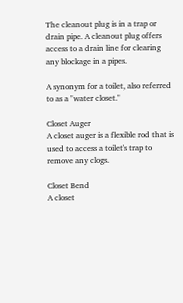The cleanout plug is in a trap or drain pipe. A cleanout plug offers access to a drain line for clearing any blockage in a pipes.

A synonym for a toilet, also referred to as a "water closet."

Closet Auger
A closet auger is a flexible rod that is used to access a toilet's trap to remove any clogs.

Closet Bend
A closet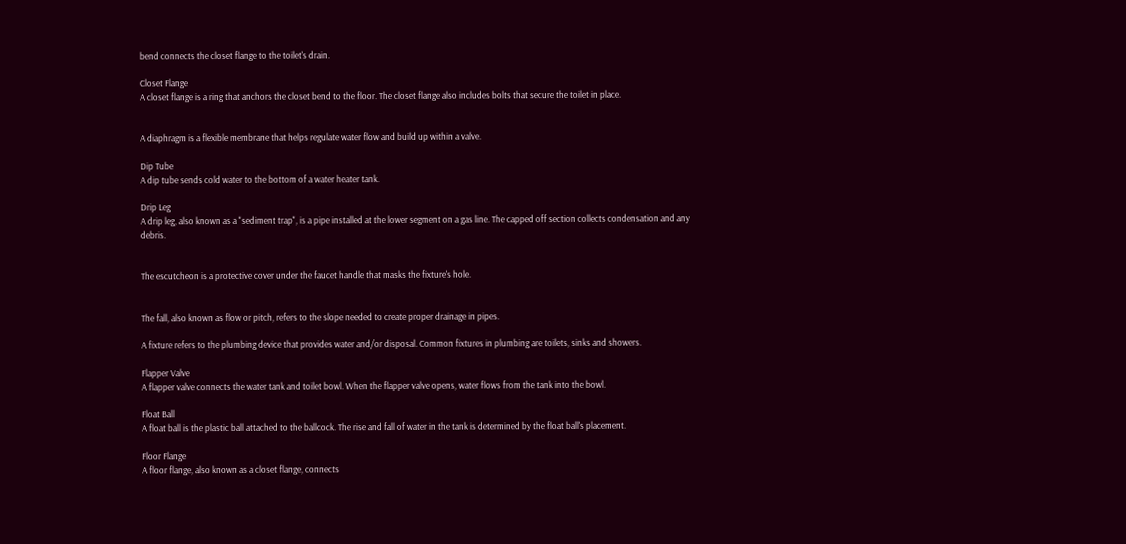bend connects the closet flange to the toilet's drain.

Closet Flange
A closet flange is a ring that anchors the closet bend to the floor. The closet flange also includes bolts that secure the toilet in place.


A diaphragm is a flexible membrane that helps regulate water flow and build up within a valve.

Dip Tube
A dip tube sends cold water to the bottom of a water heater tank.

Drip Leg
A drip leg, also known as a "sediment trap", is a pipe installed at the lower segment on a gas line. The capped off section collects condensation and any debris.


The escutcheon is a protective cover under the faucet handle that masks the fixture's hole.


The fall, also known as flow or pitch, refers to the slope needed to create proper drainage in pipes.

A fixture refers to the plumbing device that provides water and/or disposal. Common fixtures in plumbing are toilets, sinks and showers.

Flapper Valve
A flapper valve connects the water tank and toilet bowl. When the flapper valve opens, water flows from the tank into the bowl.

Float Ball
A float ball is the plastic ball attached to the ballcock. The rise and fall of water in the tank is determined by the float ball's placement.

Floor Flange
A floor flange, also known as a closet flange, connects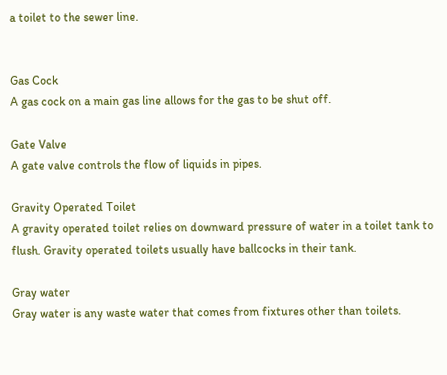a toilet to the sewer line.


Gas Cock
A gas cock on a main gas line allows for the gas to be shut off.

Gate Valve
A gate valve controls the flow of liquids in pipes.

Gravity Operated Toilet
A gravity operated toilet relies on downward pressure of water in a toilet tank to flush. Gravity operated toilets usually have ballcocks in their tank.

Gray water
Gray water is any waste water that comes from fixtures other than toilets.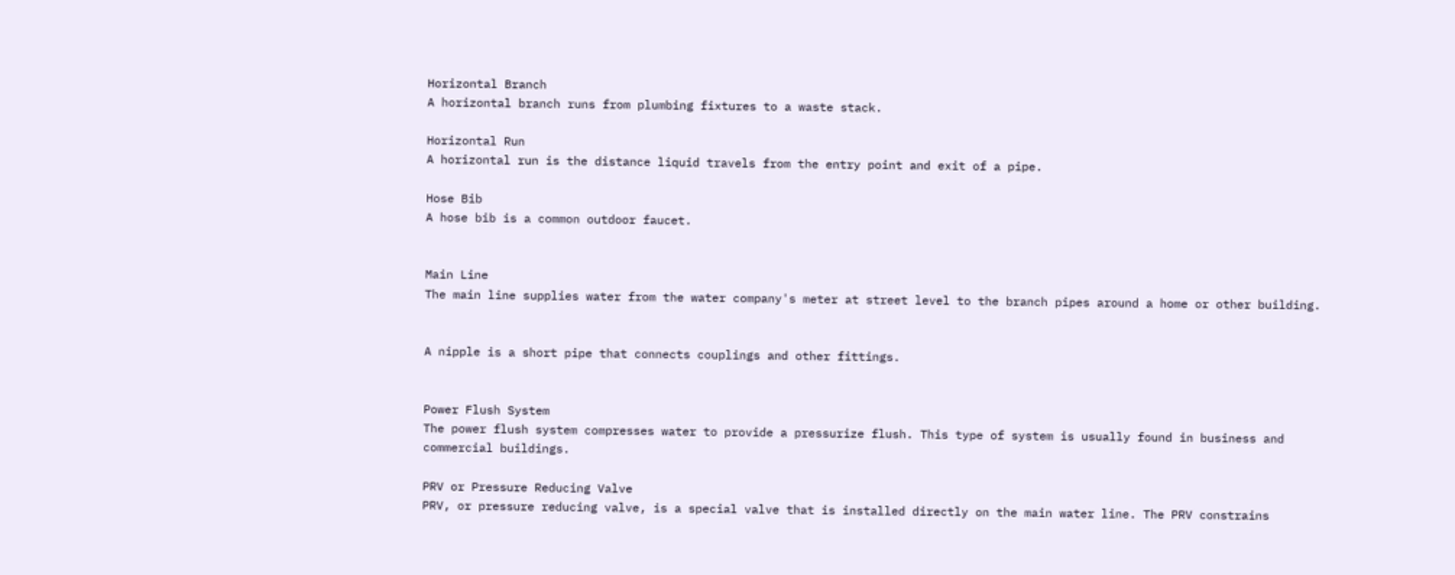Horizontal Branch
A horizontal branch runs from plumbing fixtures to a waste stack.

Horizontal Run
A horizontal run is the distance liquid travels from the entry point and exit of a pipe.

Hose Bib
A hose bib is a common outdoor faucet.


Main Line
The main line supplies water from the water company's meter at street level to the branch pipes around a home or other building.


A nipple is a short pipe that connects couplings and other fittings.


Power Flush System
The power flush system compresses water to provide a pressurize flush. This type of system is usually found in business and commercial buildings.

PRV or Pressure Reducing Valve
PRV, or pressure reducing valve, is a special valve that is installed directly on the main water line. The PRV constrains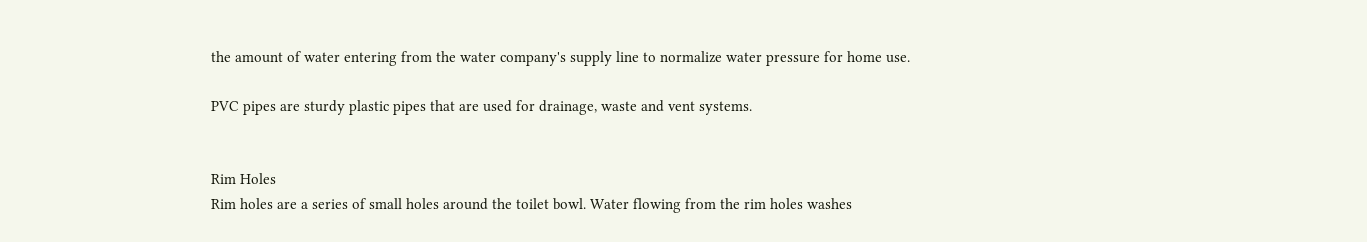the amount of water entering from the water company's supply line to normalize water pressure for home use.

PVC pipes are sturdy plastic pipes that are used for drainage, waste and vent systems.


Rim Holes
Rim holes are a series of small holes around the toilet bowl. Water flowing from the rim holes washes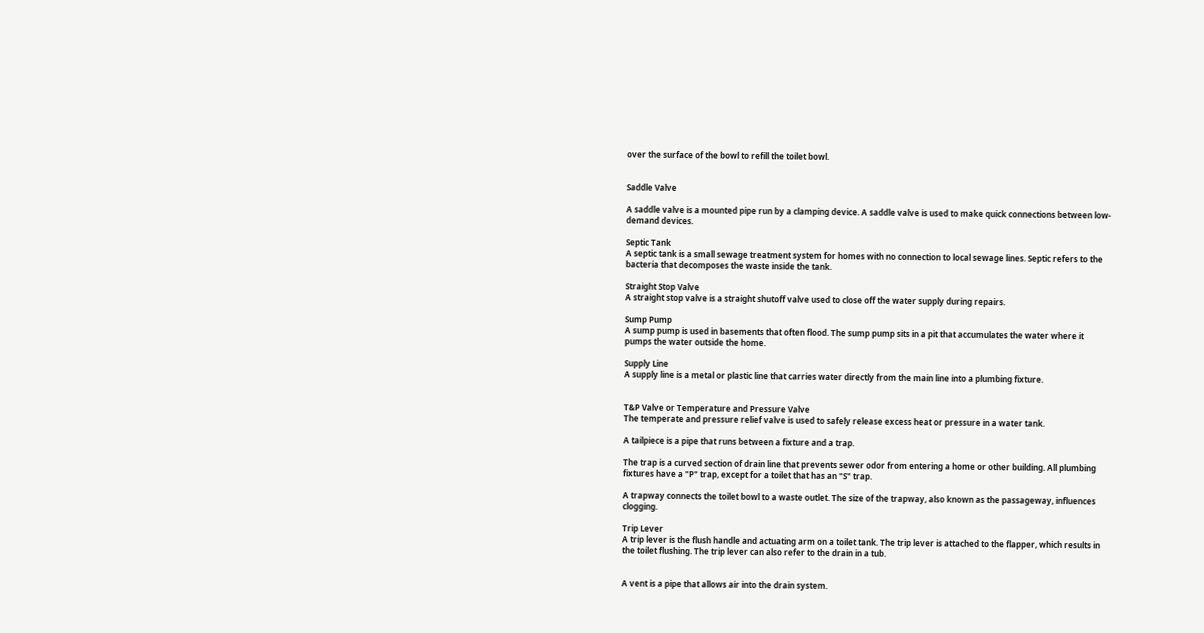over the surface of the bowl to refill the toilet bowl.


Saddle Valve

A saddle valve is a mounted pipe run by a clamping device. A saddle valve is used to make quick connections between low-demand devices.

Septic Tank
A septic tank is a small sewage treatment system for homes with no connection to local sewage lines. Septic refers to the bacteria that decomposes the waste inside the tank.

Straight Stop Valve
A straight stop valve is a straight shutoff valve used to close off the water supply during repairs.

Sump Pump
A sump pump is used in basements that often flood. The sump pump sits in a pit that accumulates the water where it pumps the water outside the home.

Supply Line
A supply line is a metal or plastic line that carries water directly from the main line into a plumbing fixture.


T&P Valve or Temperature and Pressure Valve
The temperate and pressure relief valve is used to safely release excess heat or pressure in a water tank.

A tailpiece is a pipe that runs between a fixture and a trap.

The trap is a curved section of drain line that prevents sewer odor from entering a home or other building. All plumbing fixtures have a "P" trap, except for a toilet that has an "S" trap.

A trapway connects the toilet bowl to a waste outlet. The size of the trapway, also known as the passageway, influences clogging.

Trip Lever
A trip lever is the flush handle and actuating arm on a toilet tank. The trip lever is attached to the flapper, which results in the toilet flushing. The trip lever can also refer to the drain in a tub.


A vent is a pipe that allows air into the drain system.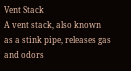Vent Stack
A vent stack, also known as a stink pipe, releases gas and odors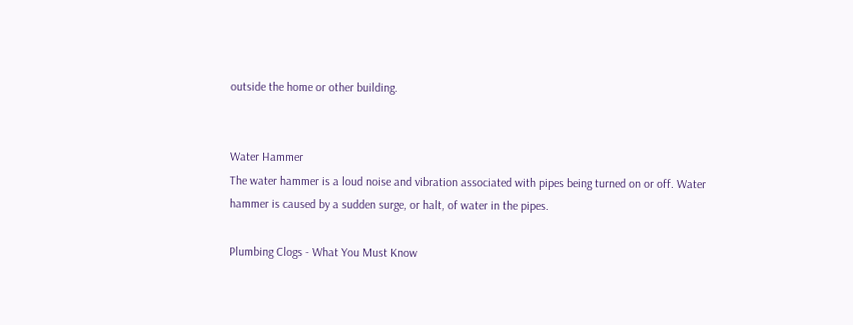outside the home or other building.


Water Hammer
The water hammer is a loud noise and vibration associated with pipes being turned on or off. Water hammer is caused by a sudden surge, or halt, of water in the pipes.

Plumbing Clogs - What You Must Know